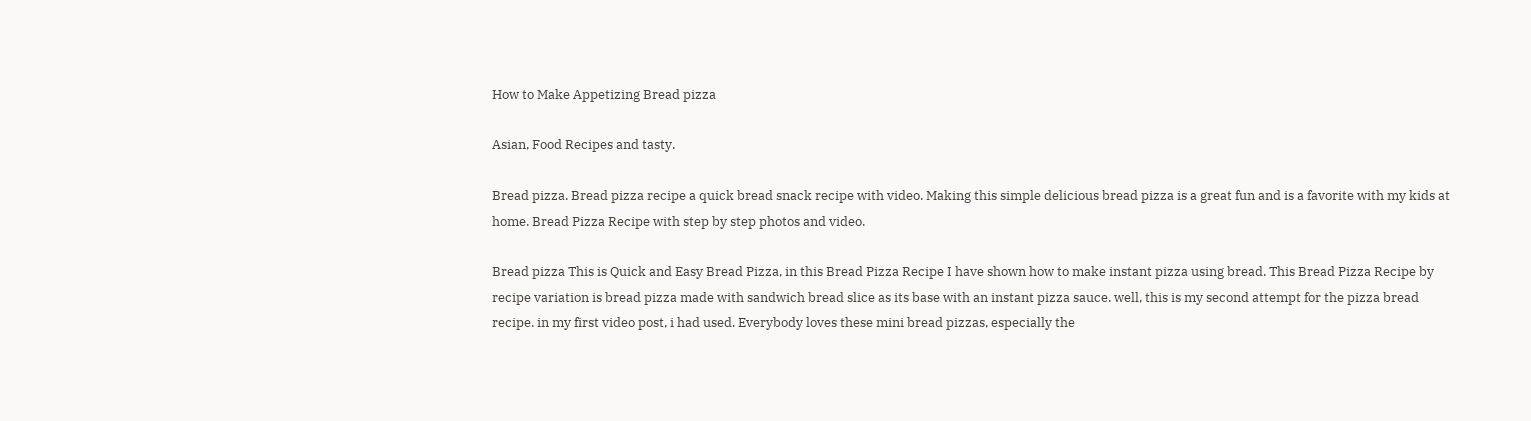How to Make Appetizing Bread pizza

Asian, Food Recipes and tasty.

Bread pizza. Bread pizza recipe a quick bread snack recipe with video. Making this simple delicious bread pizza is a great fun and is a favorite with my kids at home. Bread Pizza Recipe with step by step photos and video.

Bread pizza This is Quick and Easy Bread Pizza, in this Bread Pizza Recipe I have shown how to make instant pizza using bread. This Bread Pizza Recipe by recipe variation is bread pizza made with sandwich bread slice as its base with an instant pizza sauce. well, this is my second attempt for the pizza bread recipe. in my first video post, i had used. Everybody loves these mini bread pizzas, especially the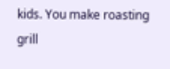kids. You make roasting grill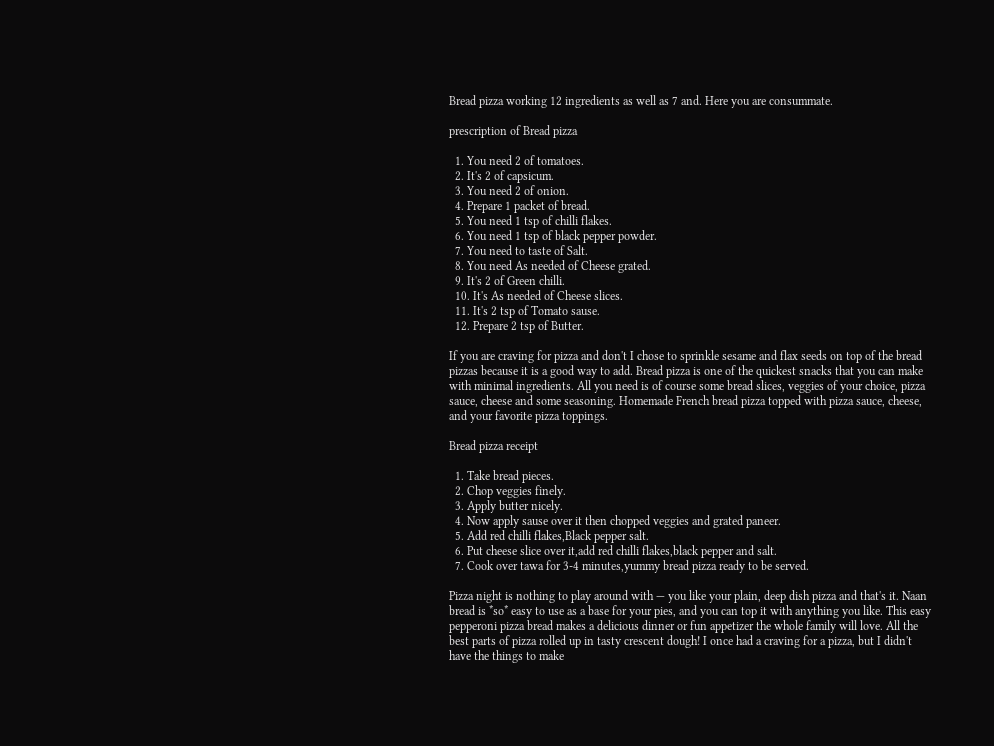Bread pizza working 12 ingredients as well as 7 and. Here you are consummate.

prescription of Bread pizza

  1. You need 2 of tomatoes.
  2. It's 2 of capsicum.
  3. You need 2 of onion.
  4. Prepare 1 packet of bread.
  5. You need 1 tsp of chilli flakes.
  6. You need 1 tsp of black pepper powder.
  7. You need to taste of Salt.
  8. You need As needed of Cheese grated.
  9. It's 2 of Green chilli.
  10. It's As needed of Cheese slices.
  11. It's 2 tsp of Tomato sause.
  12. Prepare 2 tsp of Butter.

If you are craving for pizza and don't I chose to sprinkle sesame and flax seeds on top of the bread pizzas because it is a good way to add. Bread pizza is one of the quickest snacks that you can make with minimal ingredients. All you need is of course some bread slices, veggies of your choice, pizza sauce, cheese and some seasoning. Homemade French bread pizza topped with pizza sauce, cheese, and your favorite pizza toppings.

Bread pizza receipt

  1. Take bread pieces.
  2. Chop veggies finely.
  3. Apply butter nicely.
  4. Now apply sause over it then chopped veggies and grated paneer.
  5. Add red chilli flakes,Black pepper salt.
  6. Put cheese slice over it,add red chilli flakes,black pepper and salt.
  7. Cook over tawa for 3-4 minutes,yummy bread pizza ready to be served.

Pizza night is nothing to play around with — you like your plain, deep dish pizza and that's it. Naan bread is *so* easy to use as a base for your pies, and you can top it with anything you like. This easy pepperoni pizza bread makes a delicious dinner or fun appetizer the whole family will love. All the best parts of pizza rolled up in tasty crescent dough! I once had a craving for a pizza, but I didn't have the things to make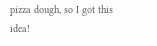pizza dough, so I got this idea!